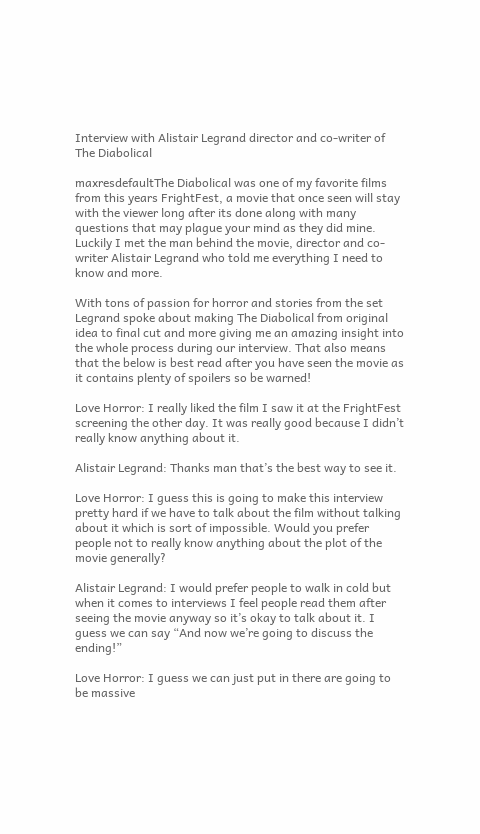Interview with Alistair Legrand director and co-writer of The Diabolical

maxresdefaultThe Diabolical was one of my favorite films from this years FrightFest, a movie that once seen will stay with the viewer long after its done along with many questions that may plague your mind as they did mine. Luckily I met the man behind the movie, director and co-writer Alistair Legrand who told me everything I need to know and more.

With tons of passion for horror and stories from the set Legrand spoke about making The Diabolical from original idea to final cut and more giving me an amazing insight into the whole process during our interview. That also means that the below is best read after you have seen the movie as it contains plenty of spoilers so be warned!

Love Horror: I really liked the film I saw it at the FrightFest screening the other day. It was really good because I didn’t really know anything about it.

Alistair Legrand: Thanks man that’s the best way to see it.

Love Horror: I guess this is going to make this interview pretty hard if we have to talk about the film without talking about it which is sort of impossible. Would you prefer people not to really know anything about the plot of the movie generally?

Alistair Legrand: I would prefer people to walk in cold but when it comes to interviews I feel people read them after seeing the movie anyway so it’s okay to talk about it. I guess we can say “And now we’re going to discuss the ending!”

Love Horror: I guess we can just put in there are going to be massive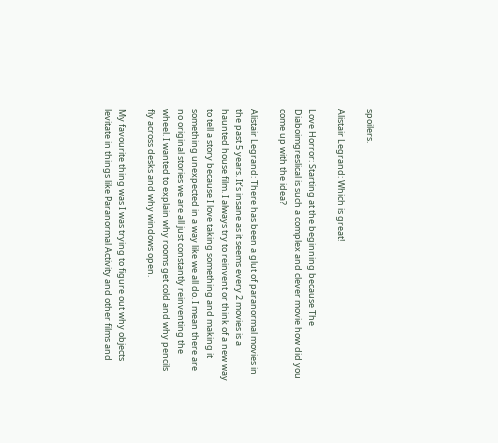spoilers.

Alistair Legrand: Which is great!

Love Horror: Starting at the beginning because The Diaboimgreslical is such a complex and clever movie how did you come up with the idea?

Alistair Legrand: There has been a glut of paranormal movies in the past 5 years. It’s insane as it seems every 2 movies is a haunted house film. I always try to reinvent or think of a new way to tell a story because I love taking something and making it something unexpected in a way like we all do. I mean there are no original stories we are all just constantly reinventing the wheel. I wanted to explain why rooms get cold and why pencils fly across desks and why windows open.

My favourite thing was I was trying to figure out why objects levitate in things like Paranormal Activity and other films and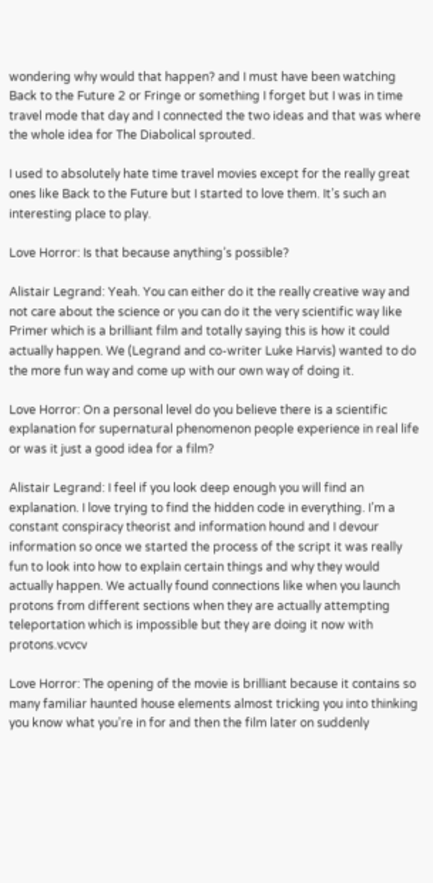wondering why would that happen? and I must have been watching Back to the Future 2 or Fringe or something I forget but I was in time travel mode that day and I connected the two ideas and that was where the whole idea for The Diabolical sprouted.

I used to absolutely hate time travel movies except for the really great ones like Back to the Future but I started to love them. It’s such an interesting place to play.

Love Horror: Is that because anything’s possible?

Alistair Legrand: Yeah. You can either do it the really creative way and not care about the science or you can do it the very scientific way like Primer which is a brilliant film and totally saying this is how it could actually happen. We (Legrand and co-writer Luke Harvis) wanted to do the more fun way and come up with our own way of doing it.

Love Horror: On a personal level do you believe there is a scientific explanation for supernatural phenomenon people experience in real life or was it just a good idea for a film?

Alistair Legrand: I feel if you look deep enough you will find an explanation. I love trying to find the hidden code in everything. I’m a constant conspiracy theorist and information hound and I devour information so once we started the process of the script it was really fun to look into how to explain certain things and why they would actually happen. We actually found connections like when you launch protons from different sections when they are actually attempting teleportation which is impossible but they are doing it now with protons.vcvcv

Love Horror: The opening of the movie is brilliant because it contains so many familiar haunted house elements almost tricking you into thinking you know what you’re in for and then the film later on suddenly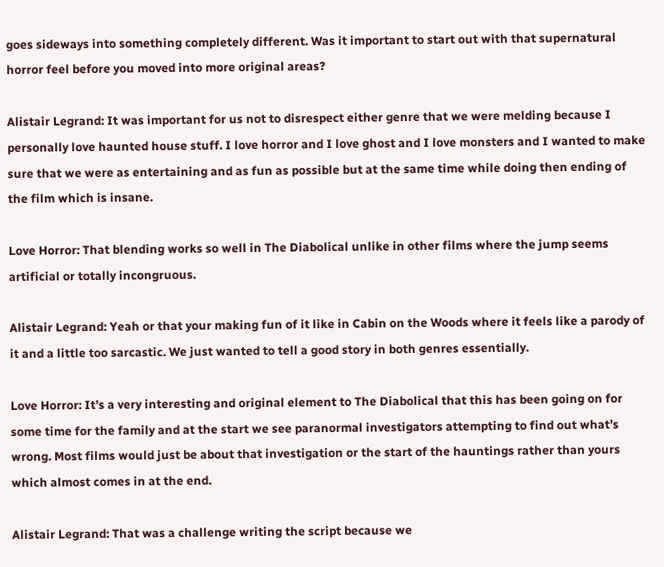goes sideways into something completely different. Was it important to start out with that supernatural horror feel before you moved into more original areas?

Alistair Legrand: It was important for us not to disrespect either genre that we were melding because I personally love haunted house stuff. I love horror and I love ghost and I love monsters and I wanted to make sure that we were as entertaining and as fun as possible but at the same time while doing then ending of the film which is insane.

Love Horror: That blending works so well in The Diabolical unlike in other films where the jump seems artificial or totally incongruous.

Alistair Legrand: Yeah or that your making fun of it like in Cabin on the Woods where it feels like a parody of it and a little too sarcastic. We just wanted to tell a good story in both genres essentially.

Love Horror: It’s a very interesting and original element to The Diabolical that this has been going on for some time for the family and at the start we see paranormal investigators attempting to find out what’s wrong. Most films would just be about that investigation or the start of the hauntings rather than yours which almost comes in at the end.

Alistair Legrand: That was a challenge writing the script because we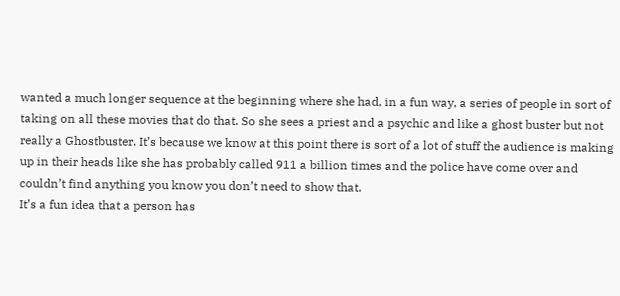wanted a much longer sequence at the beginning where she had, in a fun way, a series of people in sort of taking on all these movies that do that. So she sees a priest and a psychic and like a ghost buster but not really a Ghostbuster. It’s because we know at this point there is sort of a lot of stuff the audience is making up in their heads like she has probably called 911 a billion times and the police have come over and couldn’t find anything you know you don’t need to show that.
It’s a fun idea that a person has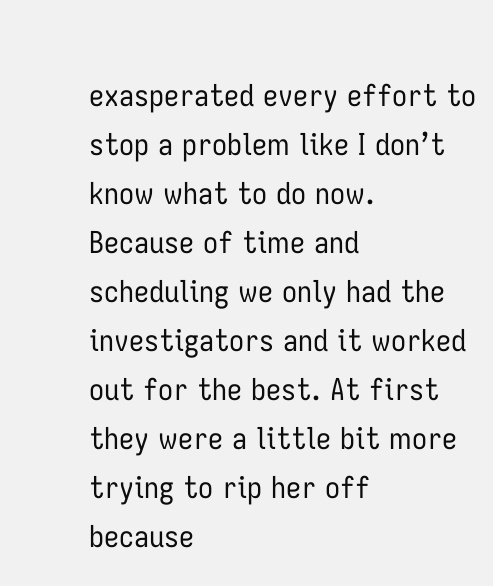exasperated every effort to stop a problem like I don’t know what to do now. Because of time and scheduling we only had the investigators and it worked out for the best. At first they were a little bit more trying to rip her off because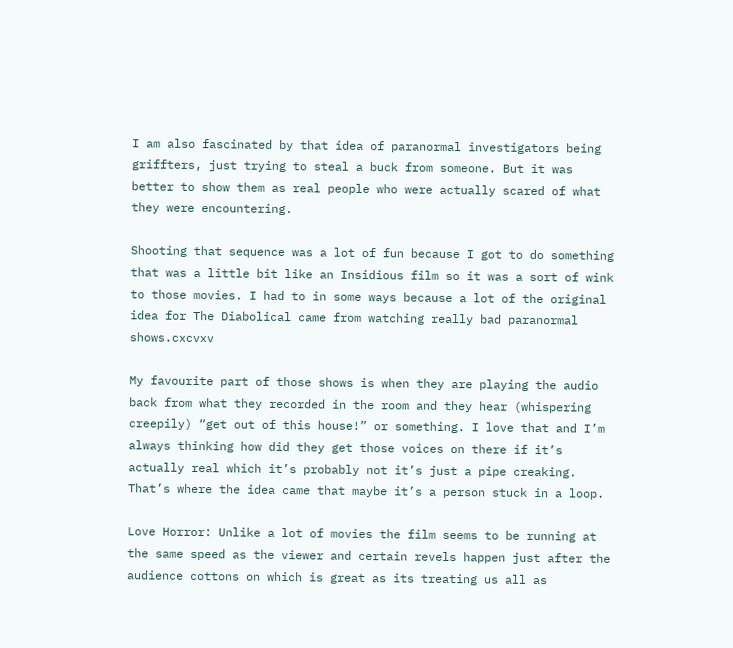I am also fascinated by that idea of paranormal investigators being griffters, just trying to steal a buck from someone. But it was better to show them as real people who were actually scared of what they were encountering.

Shooting that sequence was a lot of fun because I got to do something that was a little bit like an Insidious film so it was a sort of wink to those movies. I had to in some ways because a lot of the original idea for The Diabolical came from watching really bad paranormal shows.cxcvxv

My favourite part of those shows is when they are playing the audio back from what they recorded in the room and they hear (whispering creepily) “get out of this house!” or something. I love that and I’m always thinking how did they get those voices on there if it’s actually real which it’s probably not it’s just a pipe creaking. That’s where the idea came that maybe it’s a person stuck in a loop.

Love Horror: Unlike a lot of movies the film seems to be running at the same speed as the viewer and certain revels happen just after the audience cottons on which is great as its treating us all as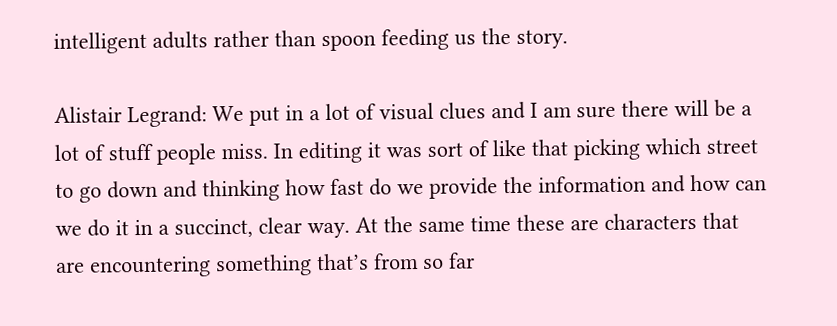intelligent adults rather than spoon feeding us the story.

Alistair Legrand: We put in a lot of visual clues and I am sure there will be a lot of stuff people miss. In editing it was sort of like that picking which street to go down and thinking how fast do we provide the information and how can we do it in a succinct, clear way. At the same time these are characters that are encountering something that’s from so far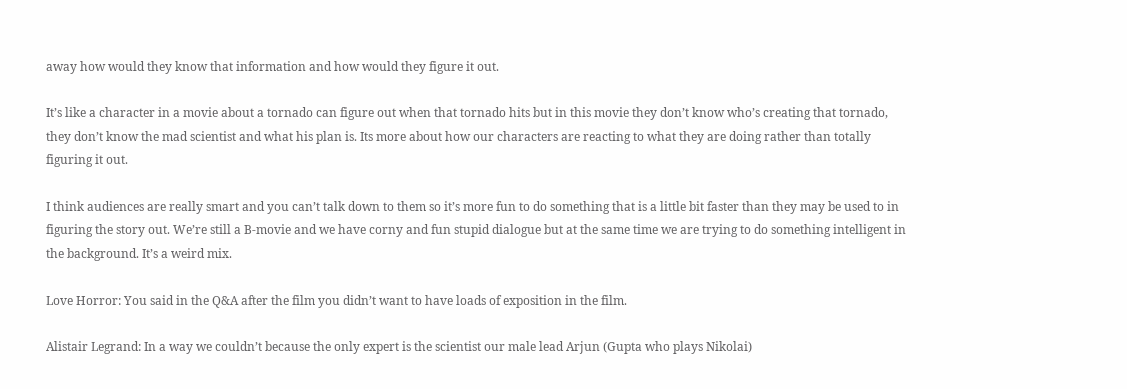away how would they know that information and how would they figure it out.

It’s like a character in a movie about a tornado can figure out when that tornado hits but in this movie they don’t know who’s creating that tornado, they don’t know the mad scientist and what his plan is. Its more about how our characters are reacting to what they are doing rather than totally figuring it out.

I think audiences are really smart and you can’t talk down to them so it’s more fun to do something that is a little bit faster than they may be used to in figuring the story out. We’re still a B-movie and we have corny and fun stupid dialogue but at the same time we are trying to do something intelligent in the background. It’s a weird mix.

Love Horror: You said in the Q&A after the film you didn’t want to have loads of exposition in the film.

Alistair Legrand: In a way we couldn’t because the only expert is the scientist our male lead Arjun (Gupta who plays Nikolai)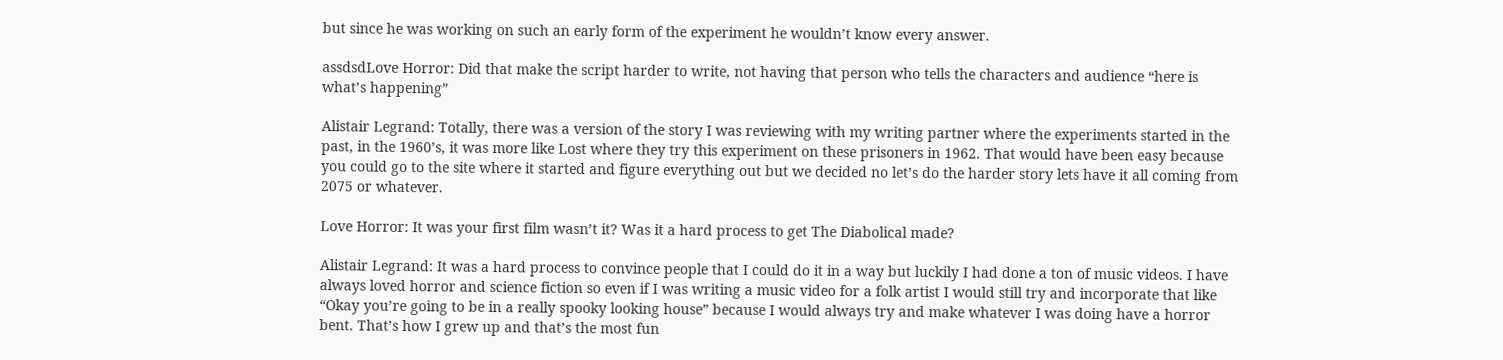but since he was working on such an early form of the experiment he wouldn’t know every answer.

assdsdLove Horror: Did that make the script harder to write, not having that person who tells the characters and audience “here is what’s happening”

Alistair Legrand: Totally, there was a version of the story I was reviewing with my writing partner where the experiments started in the past, in the 1960’s, it was more like Lost where they try this experiment on these prisoners in 1962. That would have been easy because you could go to the site where it started and figure everything out but we decided no let’s do the harder story lets have it all coming from 2075 or whatever.

Love Horror: It was your first film wasn’t it? Was it a hard process to get The Diabolical made?

Alistair Legrand: It was a hard process to convince people that I could do it in a way but luckily I had done a ton of music videos. I have always loved horror and science fiction so even if I was writing a music video for a folk artist I would still try and incorporate that like “Okay you’re going to be in a really spooky looking house” because I would always try and make whatever I was doing have a horror bent. That’s how I grew up and that’s the most fun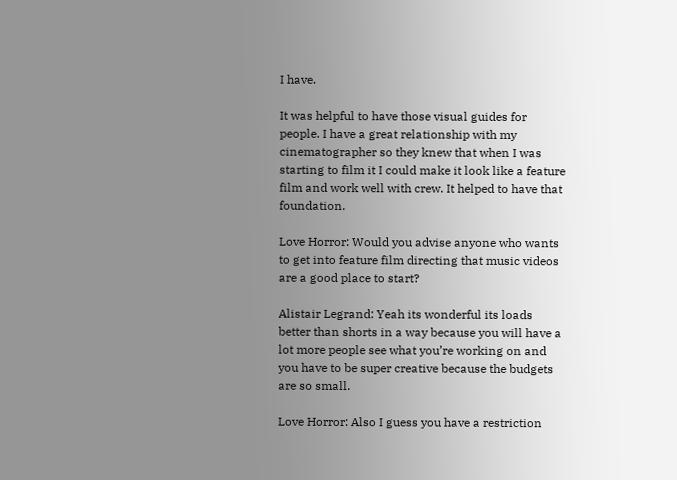I have.

It was helpful to have those visual guides for people. I have a great relationship with my cinematographer so they knew that when I was starting to film it I could make it look like a feature film and work well with crew. It helped to have that foundation.

Love Horror: Would you advise anyone who wants to get into feature film directing that music videos are a good place to start?

Alistair Legrand: Yeah its wonderful its loads better than shorts in a way because you will have a lot more people see what you’re working on and you have to be super creative because the budgets are so small.

Love Horror: Also I guess you have a restriction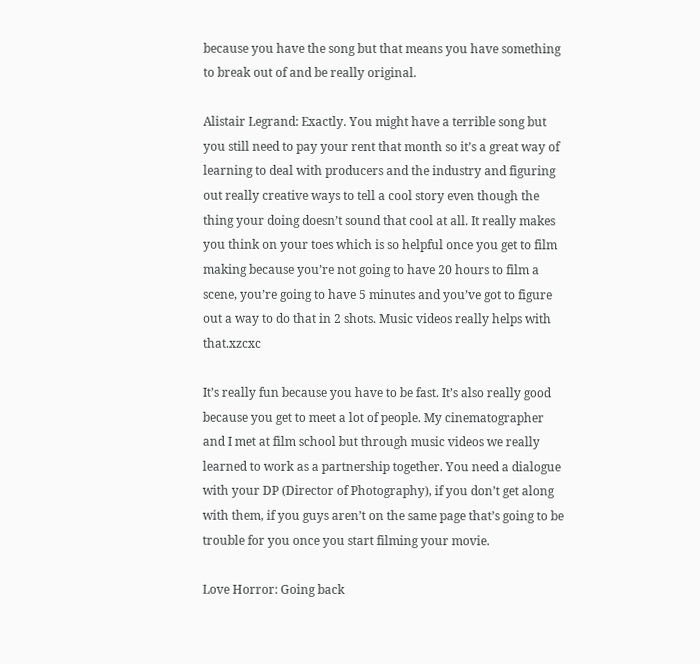because you have the song but that means you have something to break out of and be really original.

Alistair Legrand: Exactly. You might have a terrible song but you still need to pay your rent that month so it’s a great way of learning to deal with producers and the industry and figuring out really creative ways to tell a cool story even though the thing your doing doesn’t sound that cool at all. It really makes you think on your toes which is so helpful once you get to film making because you’re not going to have 20 hours to film a scene, you’re going to have 5 minutes and you’ve got to figure out a way to do that in 2 shots. Music videos really helps with that.xzcxc

It’s really fun because you have to be fast. It’s also really good because you get to meet a lot of people. My cinematographer and I met at film school but through music videos we really learned to work as a partnership together. You need a dialogue with your DP (Director of Photography), if you don’t get along with them, if you guys aren’t on the same page that’s going to be trouble for you once you start filming your movie.

Love Horror: Going back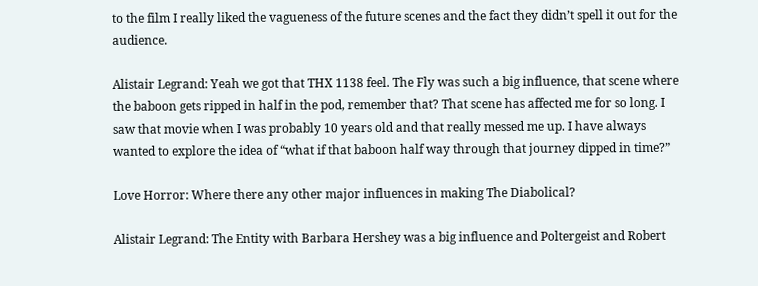to the film I really liked the vagueness of the future scenes and the fact they didn’t spell it out for the audience.

Alistair Legrand: Yeah we got that THX 1138 feel. The Fly was such a big influence, that scene where the baboon gets ripped in half in the pod, remember that? That scene has affected me for so long. I saw that movie when I was probably 10 years old and that really messed me up. I have always wanted to explore the idea of “what if that baboon half way through that journey dipped in time?”

Love Horror: Where there any other major influences in making The Diabolical?

Alistair Legrand: The Entity with Barbara Hershey was a big influence and Poltergeist and Robert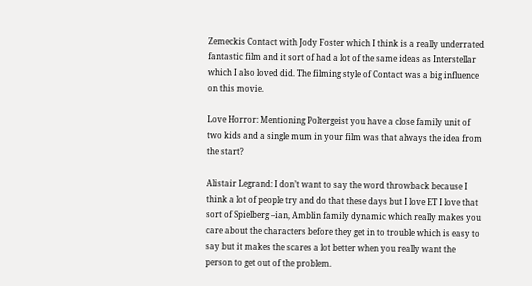Zemeckis Contact with Jody Foster which I think is a really underrated fantastic film and it sort of had a lot of the same ideas as Interstellar which I also loved did. The filming style of Contact was a big influence on this movie.

Love Horror: Mentioning Poltergeist you have a close family unit of two kids and a single mum in your film was that always the idea from the start?

Alistair Legrand: I don’t want to say the word throwback because I think a lot of people try and do that these days but I love ET I love that sort of Spielberg –ian, Amblin family dynamic which really makes you care about the characters before they get in to trouble which is easy to say but it makes the scares a lot better when you really want the person to get out of the problem.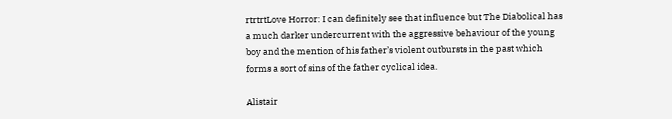rtrtrtLove Horror: I can definitely see that influence but The Diabolical has a much darker undercurrent with the aggressive behaviour of the young boy and the mention of his father’s violent outbursts in the past which forms a sort of sins of the father cyclical idea.

Alistair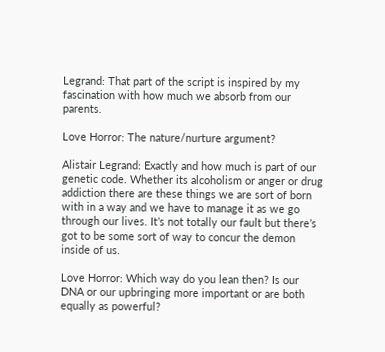Legrand: That part of the script is inspired by my fascination with how much we absorb from our parents.

Love Horror: The nature/nurture argument?

Alistair Legrand: Exactly and how much is part of our genetic code. Whether its alcoholism or anger or drug addiction there are these things we are sort of born with in a way and we have to manage it as we go through our lives. It’s not totally our fault but there’s got to be some sort of way to concur the demon inside of us.

Love Horror: Which way do you lean then? Is our DNA or our upbringing more important or are both equally as powerful?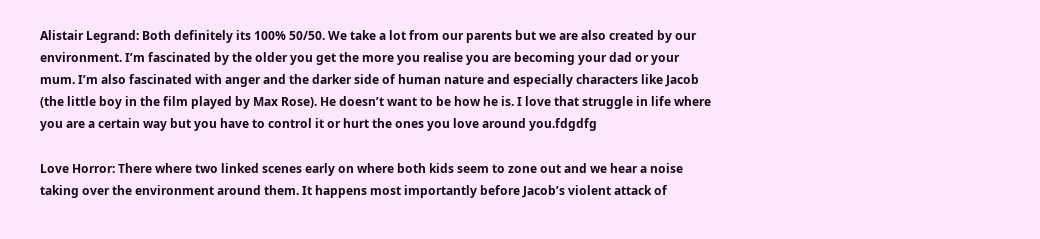Alistair Legrand: Both definitely its 100% 50/50. We take a lot from our parents but we are also created by our environment. I’m fascinated by the older you get the more you realise you are becoming your dad or your mum. I’m also fascinated with anger and the darker side of human nature and especially characters like Jacob (the little boy in the film played by Max Rose). He doesn’t want to be how he is. I love that struggle in life where you are a certain way but you have to control it or hurt the ones you love around you.fdgdfg

Love Horror: There where two linked scenes early on where both kids seem to zone out and we hear a noise taking over the environment around them. It happens most importantly before Jacob’s violent attack of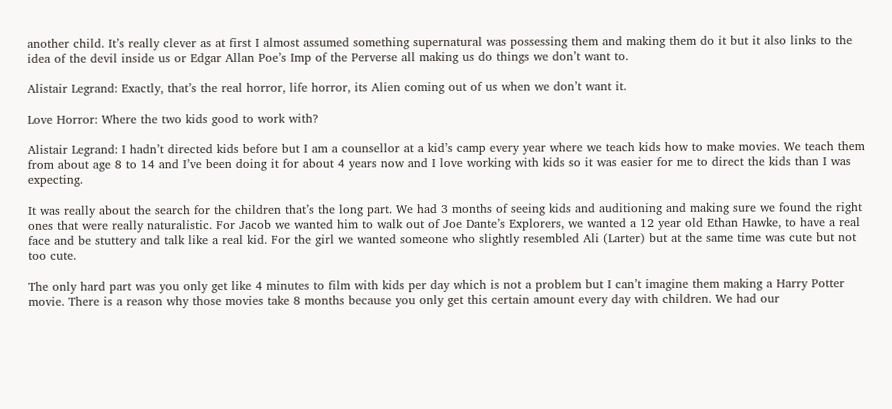another child. It’s really clever as at first I almost assumed something supernatural was possessing them and making them do it but it also links to the idea of the devil inside us or Edgar Allan Poe’s Imp of the Perverse all making us do things we don’t want to.

Alistair Legrand: Exactly, that’s the real horror, life horror, its Alien coming out of us when we don’t want it.

Love Horror: Where the two kids good to work with?

Alistair Legrand: I hadn’t directed kids before but I am a counsellor at a kid’s camp every year where we teach kids how to make movies. We teach them from about age 8 to 14 and I’ve been doing it for about 4 years now and I love working with kids so it was easier for me to direct the kids than I was expecting.

It was really about the search for the children that’s the long part. We had 3 months of seeing kids and auditioning and making sure we found the right ones that were really naturalistic. For Jacob we wanted him to walk out of Joe Dante’s Explorers, we wanted a 12 year old Ethan Hawke, to have a real face and be stuttery and talk like a real kid. For the girl we wanted someone who slightly resembled Ali (Larter) but at the same time was cute but not too cute.

The only hard part was you only get like 4 minutes to film with kids per day which is not a problem but I can’t imagine them making a Harry Potter movie. There is a reason why those movies take 8 months because you only get this certain amount every day with children. We had our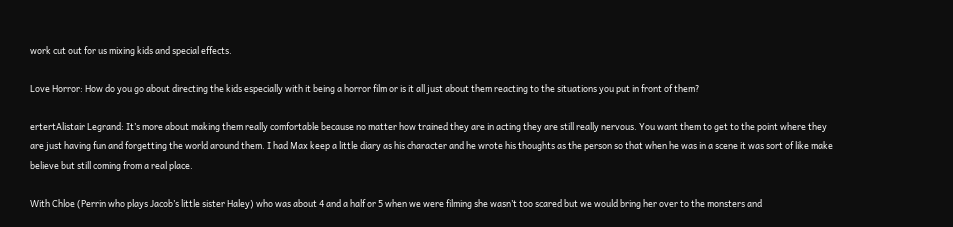work cut out for us mixing kids and special effects.

Love Horror: How do you go about directing the kids especially with it being a horror film or is it all just about them reacting to the situations you put in front of them?

ertertAlistair Legrand: It’s more about making them really comfortable because no matter how trained they are in acting they are still really nervous. You want them to get to the point where they are just having fun and forgetting the world around them. I had Max keep a little diary as his character and he wrote his thoughts as the person so that when he was in a scene it was sort of like make believe but still coming from a real place.

With Chloe (Perrin who plays Jacob’s little sister Haley) who was about 4 and a half or 5 when we were filming she wasn’t too scared but we would bring her over to the monsters and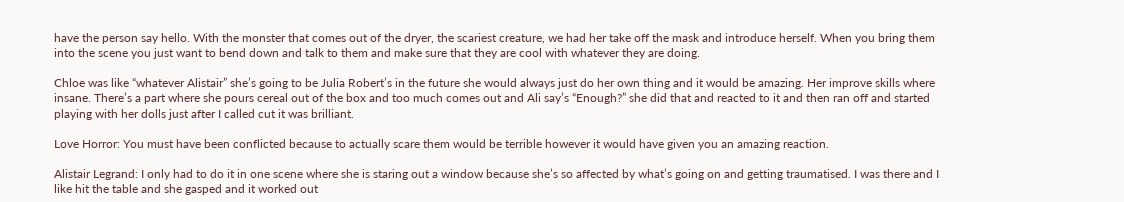have the person say hello. With the monster that comes out of the dryer, the scariest creature, we had her take off the mask and introduce herself. When you bring them into the scene you just want to bend down and talk to them and make sure that they are cool with whatever they are doing.

Chloe was like “whatever Alistair” she’s going to be Julia Robert’s in the future she would always just do her own thing and it would be amazing. Her improve skills where insane. There’s a part where she pours cereal out of the box and too much comes out and Ali say’s “Enough?” she did that and reacted to it and then ran off and started playing with her dolls just after I called cut it was brilliant.

Love Horror: You must have been conflicted because to actually scare them would be terrible however it would have given you an amazing reaction.

Alistair Legrand: I only had to do it in one scene where she is staring out a window because she’s so affected by what’s going on and getting traumatised. I was there and I like hit the table and she gasped and it worked out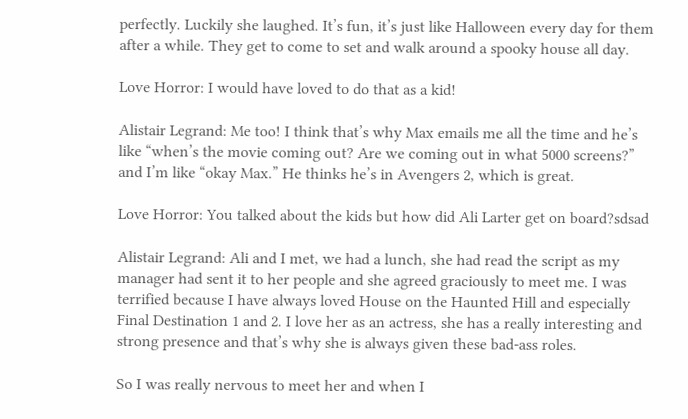perfectly. Luckily she laughed. It’s fun, it’s just like Halloween every day for them after a while. They get to come to set and walk around a spooky house all day.

Love Horror: I would have loved to do that as a kid!

Alistair Legrand: Me too! I think that’s why Max emails me all the time and he’s like “when’s the movie coming out? Are we coming out in what 5000 screens?” and I’m like “okay Max.” He thinks he’s in Avengers 2, which is great.

Love Horror: You talked about the kids but how did Ali Larter get on board?sdsad

Alistair Legrand: Ali and I met, we had a lunch, she had read the script as my manager had sent it to her people and she agreed graciously to meet me. I was terrified because I have always loved House on the Haunted Hill and especially Final Destination 1 and 2. I love her as an actress, she has a really interesting and strong presence and that’s why she is always given these bad-ass roles.

So I was really nervous to meet her and when I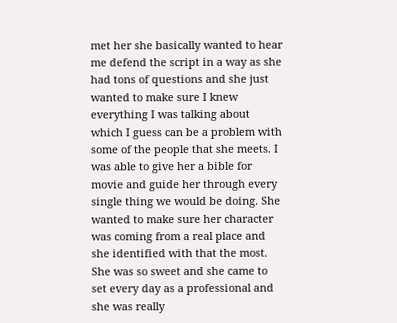met her she basically wanted to hear me defend the script in a way as she had tons of questions and she just wanted to make sure I knew everything I was talking about which I guess can be a problem with some of the people that she meets. I was able to give her a bible for movie and guide her through every single thing we would be doing. She wanted to make sure her character was coming from a real place and she identified with that the most. She was so sweet and she came to set every day as a professional and she was really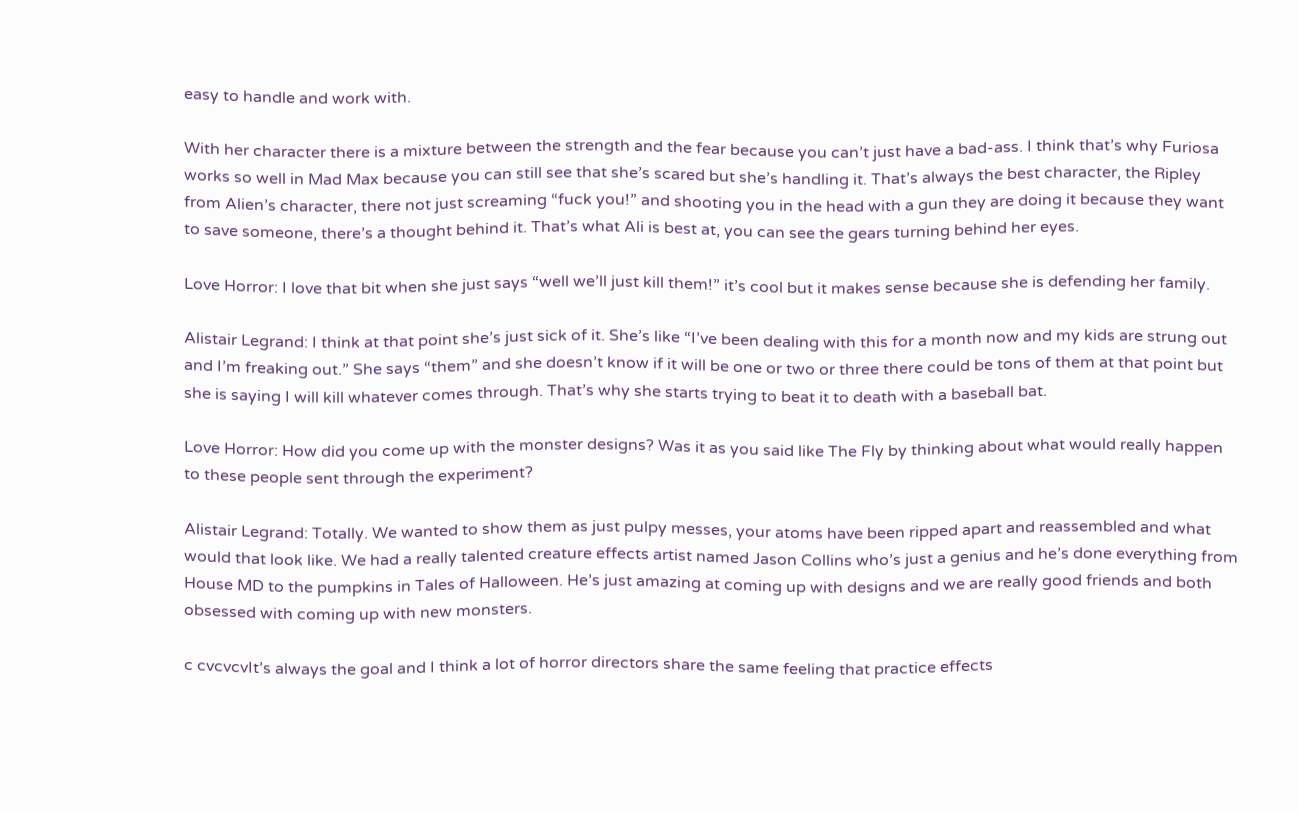easy to handle and work with.

With her character there is a mixture between the strength and the fear because you can’t just have a bad-ass. I think that’s why Furiosa works so well in Mad Max because you can still see that she’s scared but she’s handling it. That’s always the best character, the Ripley from Alien’s character, there not just screaming “fuck you!” and shooting you in the head with a gun they are doing it because they want to save someone, there’s a thought behind it. That’s what Ali is best at, you can see the gears turning behind her eyes.

Love Horror: I love that bit when she just says “well we’ll just kill them!” it’s cool but it makes sense because she is defending her family.

Alistair Legrand: I think at that point she’s just sick of it. She’s like “I’ve been dealing with this for a month now and my kids are strung out and I’m freaking out.” She says “them” and she doesn’t know if it will be one or two or three there could be tons of them at that point but she is saying I will kill whatever comes through. That’s why she starts trying to beat it to death with a baseball bat.

Love Horror: How did you come up with the monster designs? Was it as you said like The Fly by thinking about what would really happen to these people sent through the experiment?

Alistair Legrand: Totally. We wanted to show them as just pulpy messes, your atoms have been ripped apart and reassembled and what would that look like. We had a really talented creature effects artist named Jason Collins who’s just a genius and he’s done everything from House MD to the pumpkins in Tales of Halloween. He’s just amazing at coming up with designs and we are really good friends and both obsessed with coming up with new monsters.

c cvcvcvIt’s always the goal and I think a lot of horror directors share the same feeling that practice effects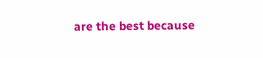are the best because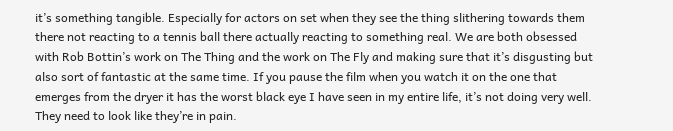it’s something tangible. Especially for actors on set when they see the thing slithering towards them there not reacting to a tennis ball there actually reacting to something real. We are both obsessed with Rob Bottin’s work on The Thing and the work on The Fly and making sure that it’s disgusting but also sort of fantastic at the same time. If you pause the film when you watch it on the one that emerges from the dryer it has the worst black eye I have seen in my entire life, it’s not doing very well. They need to look like they’re in pain.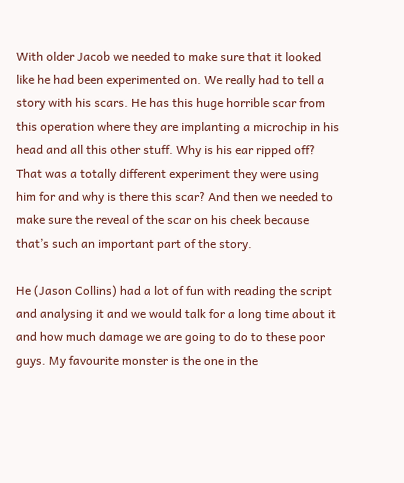With older Jacob we needed to make sure that it looked like he had been experimented on. We really had to tell a story with his scars. He has this huge horrible scar from this operation where they are implanting a microchip in his head and all this other stuff. Why is his ear ripped off? That was a totally different experiment they were using him for and why is there this scar? And then we needed to make sure the reveal of the scar on his cheek because that’s such an important part of the story.

He (Jason Collins) had a lot of fun with reading the script and analysing it and we would talk for a long time about it and how much damage we are going to do to these poor guys. My favourite monster is the one in the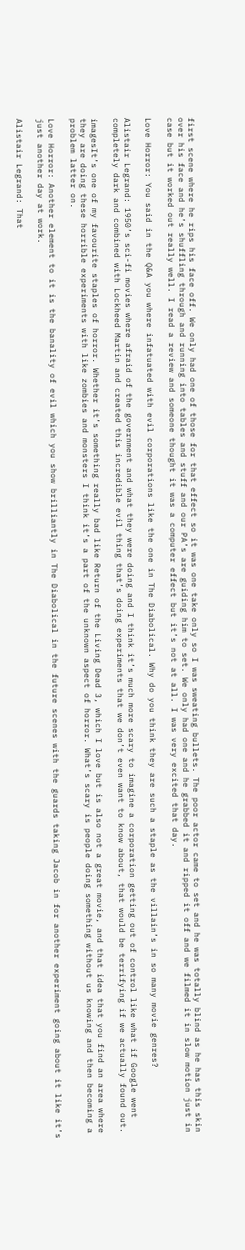first scene where he rips his face off. We only had one of those for that effect so it was one take only so I was sweating bullets. The poor actor came to set and he was totally blind as he has this skin over his face and he’s shuffling through and running into tables and stuff and our PA’s are guiding him to set. We only had one and he grabbed it and ripped it off and we filmed it in slow motion just in case but it worked out really well. I read a review and someone thought it was a computer effect but it’s not at all. I was very excited that day.

Love Horror: You said in the Q&A you where infatuated with evil corporations like the one in The Diabolical. Why do you think they are such a staple as the villain’s in so many movie genres?

Alistair Legrand: 1950’s sci-fi movies where afraid of the government and what they were doing and I think it’s much more scary to imagine a corporation getting out of control like what if Google went completely dark and combined with Lockheed Martin and created this incredible evil thing that’s doing experiments that we don’t even want to know about, that would be terrifying if we actually found out.

imagesIt’s one of my favourite staples of horror. Whether it’s something really bad like Return of the Living Dead 3, which I love but is also not a great movie, and that idea that you find an area where they are doing these horrible experiments with like zombies and monsters I think it’s a part of the unknown aspect of horror. What’s scary is people doing something without us knowing and then becoming a problem latter on.

Love Horror: Another element to it is the banality of evil which you show brilliantly in The Diabolical in the future scenes with the guards taking Jacob in for another experiment going about it like it’s just another day at work.

Alistair Legrand: That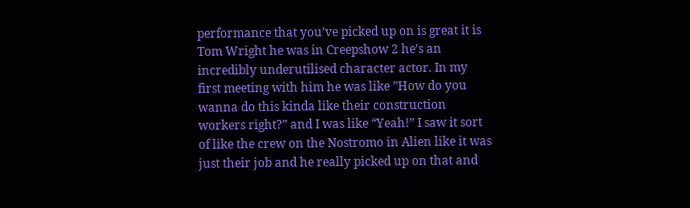performance that you’ve picked up on is great it is Tom Wright he was in Creepshow 2 he’s an incredibly underutilised character actor. In my first meeting with him he was like ”How do you wanna do this kinda like their construction workers right?” and I was like “Yeah!” I saw it sort of like the crew on the Nostromo in Alien like it was just their job and he really picked up on that and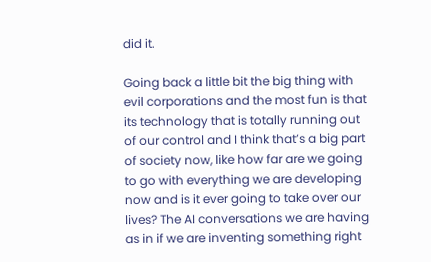did it.

Going back a little bit the big thing with evil corporations and the most fun is that its technology that is totally running out of our control and I think that’s a big part of society now, like how far are we going to go with everything we are developing now and is it ever going to take over our lives? The AI conversations we are having as in if we are inventing something right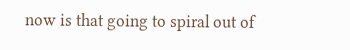now is that going to spiral out of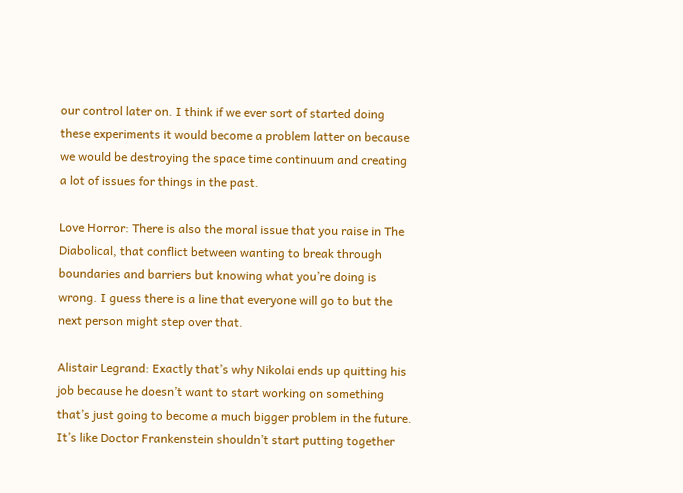our control later on. I think if we ever sort of started doing these experiments it would become a problem latter on because we would be destroying the space time continuum and creating a lot of issues for things in the past.

Love Horror: There is also the moral issue that you raise in The Diabolical, that conflict between wanting to break through boundaries and barriers but knowing what you’re doing is wrong. I guess there is a line that everyone will go to but the next person might step over that.

Alistair Legrand: Exactly that’s why Nikolai ends up quitting his job because he doesn’t want to start working on something that’s just going to become a much bigger problem in the future. It’s like Doctor Frankenstein shouldn’t start putting together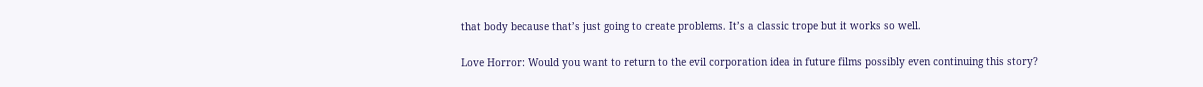that body because that’s just going to create problems. It’s a classic trope but it works so well.

Love Horror: Would you want to return to the evil corporation idea in future films possibly even continuing this story?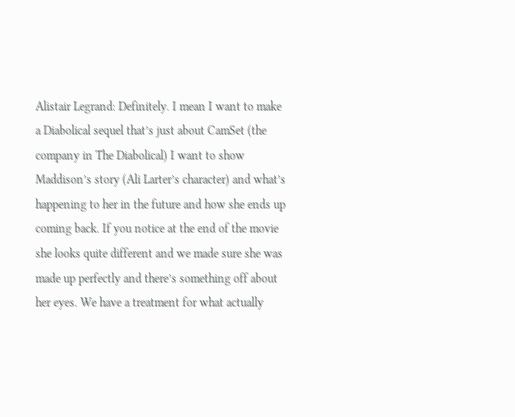Alistair Legrand: Definitely. I mean I want to make a Diabolical sequel that’s just about CamSet (the company in The Diabolical) I want to show Maddison’s story (Ali Larter’s character) and what’s happening to her in the future and how she ends up coming back. If you notice at the end of the movie she looks quite different and we made sure she was made up perfectly and there’s something off about her eyes. We have a treatment for what actually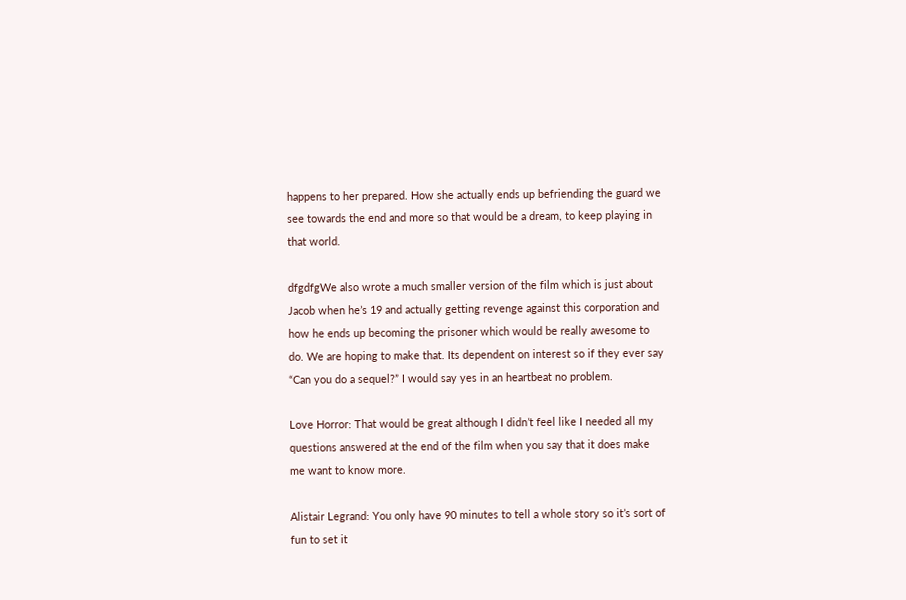happens to her prepared. How she actually ends up befriending the guard we see towards the end and more so that would be a dream, to keep playing in that world.

dfgdfgWe also wrote a much smaller version of the film which is just about Jacob when he’s 19 and actually getting revenge against this corporation and how he ends up becoming the prisoner which would be really awesome to do. We are hoping to make that. Its dependent on interest so if they ever say “Can you do a sequel?” I would say yes in an heartbeat no problem.

Love Horror: That would be great although I didn’t feel like I needed all my questions answered at the end of the film when you say that it does make me want to know more.

Alistair Legrand: You only have 90 minutes to tell a whole story so it’s sort of fun to set it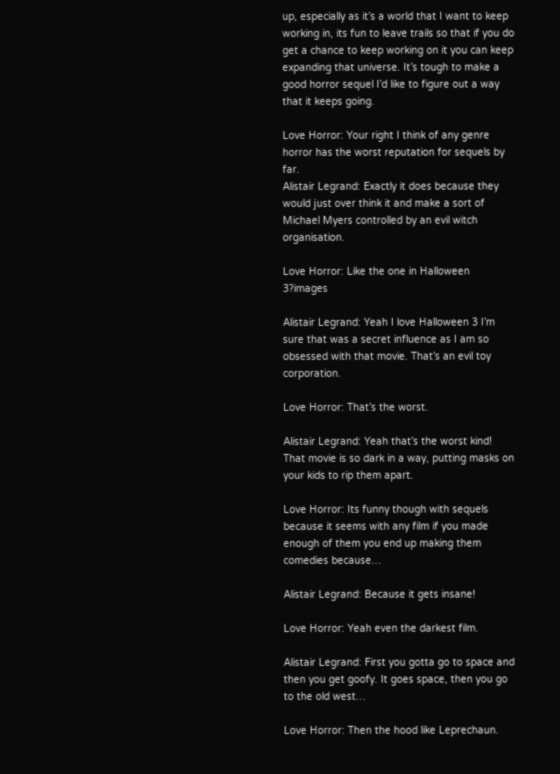up, especially as it’s a world that I want to keep working in, its fun to leave trails so that if you do get a chance to keep working on it you can keep expanding that universe. It’s tough to make a good horror sequel I’d like to figure out a way that it keeps going.

Love Horror: Your right I think of any genre horror has the worst reputation for sequels by far.
Alistair Legrand: Exactly it does because they would just over think it and make a sort of Michael Myers controlled by an evil witch organisation.

Love Horror: Like the one in Halloween 3?images

Alistair Legrand: Yeah I love Halloween 3 I’m sure that was a secret influence as I am so obsessed with that movie. That’s an evil toy corporation.

Love Horror: That’s the worst.

Alistair Legrand: Yeah that’s the worst kind! That movie is so dark in a way, putting masks on your kids to rip them apart.

Love Horror: Its funny though with sequels because it seems with any film if you made enough of them you end up making them comedies because…

Alistair Legrand: Because it gets insane!

Love Horror: Yeah even the darkest film.

Alistair Legrand: First you gotta go to space and then you get goofy. It goes space, then you go to the old west…

Love Horror: Then the hood like Leprechaun.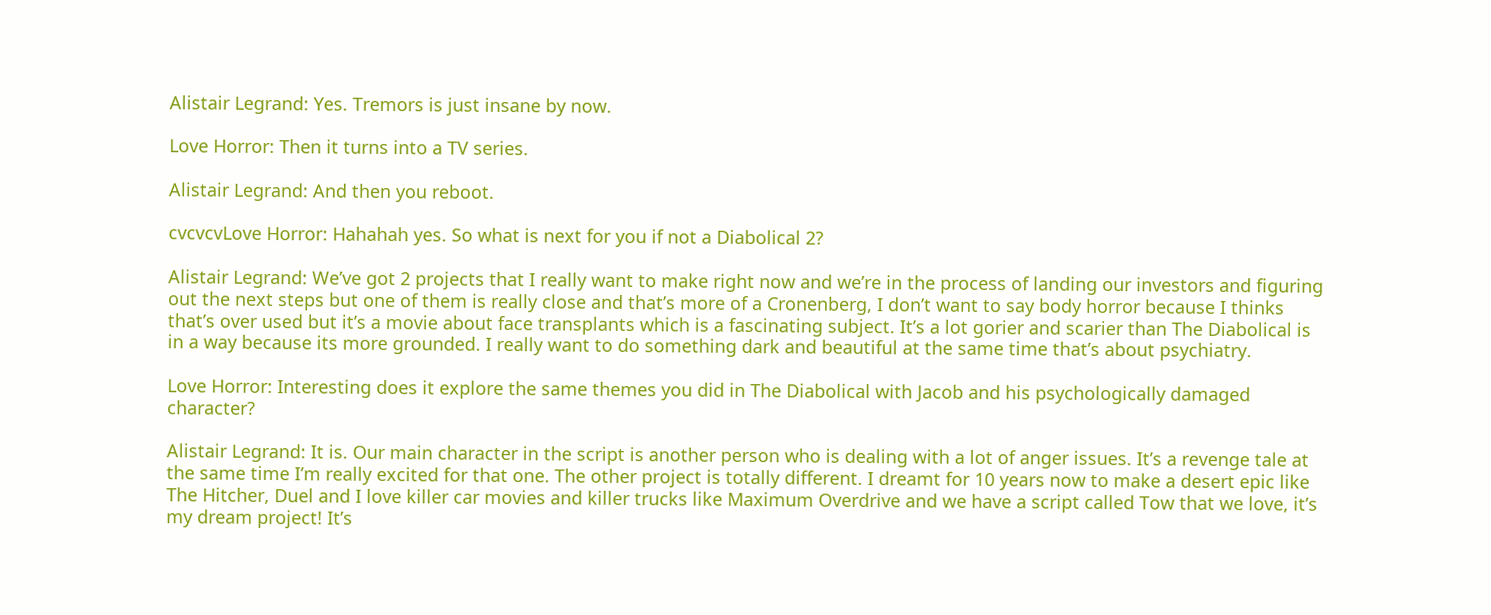Alistair Legrand: Yes. Tremors is just insane by now.

Love Horror: Then it turns into a TV series.

Alistair Legrand: And then you reboot.

cvcvcvLove Horror: Hahahah yes. So what is next for you if not a Diabolical 2?

Alistair Legrand: We’ve got 2 projects that I really want to make right now and we’re in the process of landing our investors and figuring out the next steps but one of them is really close and that’s more of a Cronenberg, I don’t want to say body horror because I thinks that’s over used but it’s a movie about face transplants which is a fascinating subject. It’s a lot gorier and scarier than The Diabolical is in a way because its more grounded. I really want to do something dark and beautiful at the same time that’s about psychiatry.

Love Horror: Interesting does it explore the same themes you did in The Diabolical with Jacob and his psychologically damaged character?

Alistair Legrand: It is. Our main character in the script is another person who is dealing with a lot of anger issues. It’s a revenge tale at the same time I’m really excited for that one. The other project is totally different. I dreamt for 10 years now to make a desert epic like The Hitcher, Duel and I love killer car movies and killer trucks like Maximum Overdrive and we have a script called Tow that we love, it’s my dream project! It’s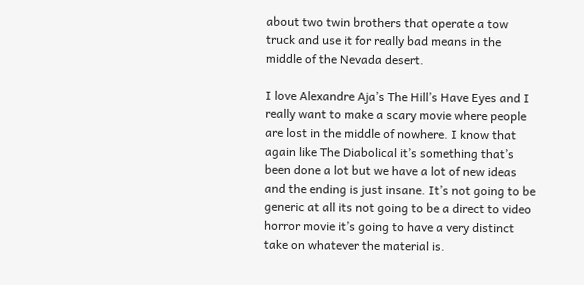about two twin brothers that operate a tow truck and use it for really bad means in the middle of the Nevada desert.

I love Alexandre Aja’s The Hill’s Have Eyes and I really want to make a scary movie where people are lost in the middle of nowhere. I know that again like The Diabolical it’s something that’s been done a lot but we have a lot of new ideas and the ending is just insane. It’s not going to be generic at all its not going to be a direct to video horror movie it’s going to have a very distinct take on whatever the material is.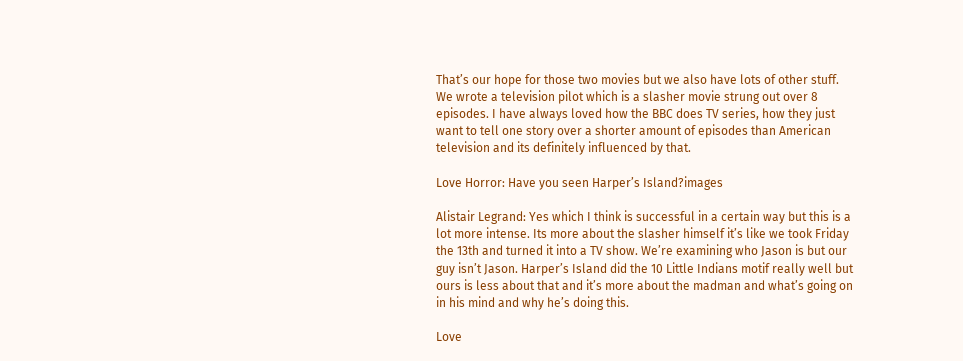That’s our hope for those two movies but we also have lots of other stuff. We wrote a television pilot which is a slasher movie strung out over 8 episodes. I have always loved how the BBC does TV series, how they just want to tell one story over a shorter amount of episodes than American television and its definitely influenced by that.

Love Horror: Have you seen Harper’s Island?images

Alistair Legrand: Yes which I think is successful in a certain way but this is a lot more intense. Its more about the slasher himself it’s like we took Friday the 13th and turned it into a TV show. We’re examining who Jason is but our guy isn’t Jason. Harper’s Island did the 10 Little Indians motif really well but ours is less about that and it’s more about the madman and what’s going on in his mind and why he’s doing this.

Love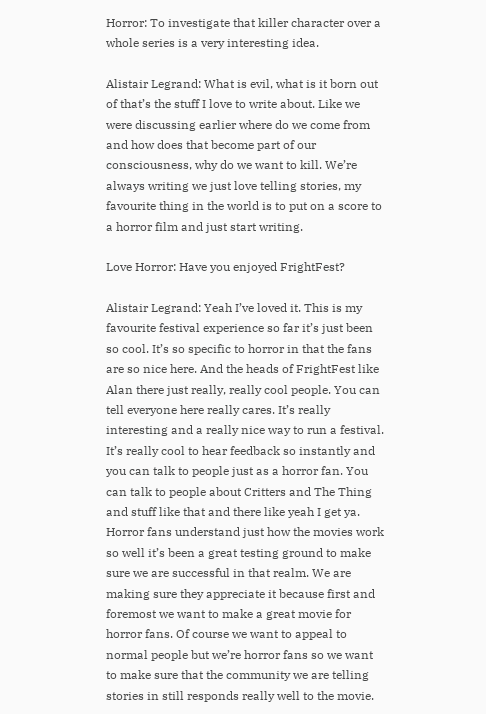Horror: To investigate that killer character over a whole series is a very interesting idea.

Alistair Legrand: What is evil, what is it born out of that’s the stuff I love to write about. Like we were discussing earlier where do we come from and how does that become part of our consciousness, why do we want to kill. We’re always writing we just love telling stories, my favourite thing in the world is to put on a score to a horror film and just start writing.

Love Horror: Have you enjoyed FrightFest?

Alistair Legrand: Yeah I’ve loved it. This is my favourite festival experience so far it’s just been so cool. It’s so specific to horror in that the fans are so nice here. And the heads of FrightFest like Alan there just really, really cool people. You can tell everyone here really cares. It’s really interesting and a really nice way to run a festival. It’s really cool to hear feedback so instantly and you can talk to people just as a horror fan. You can talk to people about Critters and The Thing and stuff like that and there like yeah I get ya.
Horror fans understand just how the movies work so well it’s been a great testing ground to make sure we are successful in that realm. We are making sure they appreciate it because first and foremost we want to make a great movie for horror fans. Of course we want to appeal to normal people but we’re horror fans so we want to make sure that the community we are telling stories in still responds really well to the movie.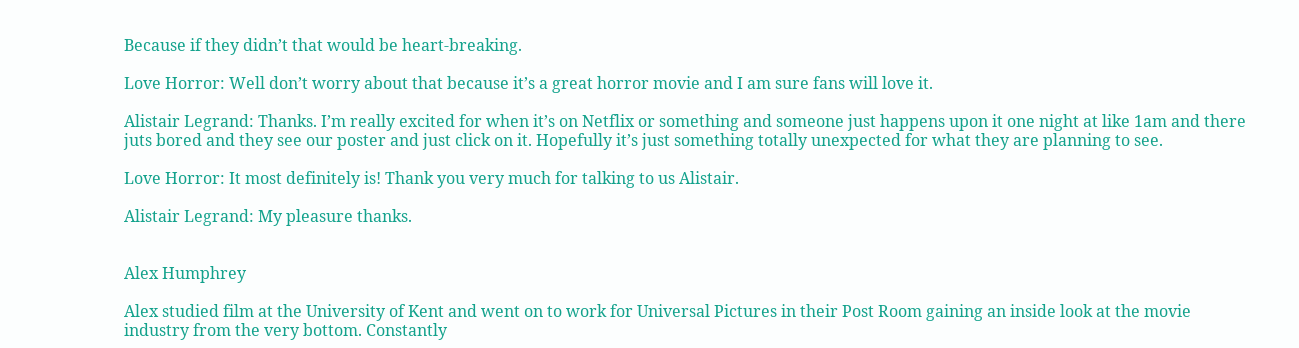Because if they didn’t that would be heart-breaking.

Love Horror: Well don’t worry about that because it’s a great horror movie and I am sure fans will love it.

Alistair Legrand: Thanks. I’m really excited for when it’s on Netflix or something and someone just happens upon it one night at like 1am and there juts bored and they see our poster and just click on it. Hopefully it’s just something totally unexpected for what they are planning to see.

Love Horror: It most definitely is! Thank you very much for talking to us Alistair.

Alistair Legrand: My pleasure thanks.


Alex Humphrey

Alex studied film at the University of Kent and went on to work for Universal Pictures in their Post Room gaining an inside look at the movie industry from the very bottom. Constantly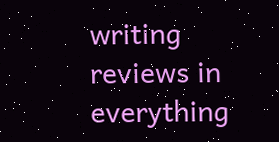writing reviews in everything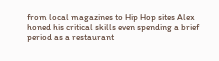from local magazines to Hip Hop sites Alex honed his critical skills even spending a brief period as a restaurant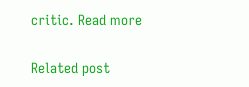critic. Read more

Related post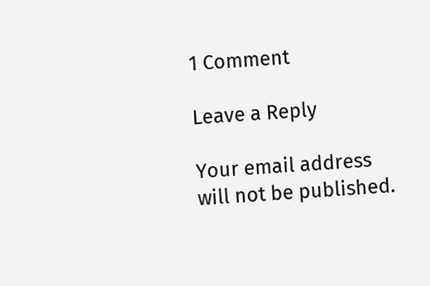1 Comment

Leave a Reply

Your email address will not be published.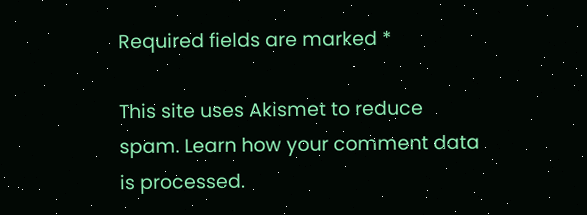Required fields are marked *

This site uses Akismet to reduce spam. Learn how your comment data is processed.